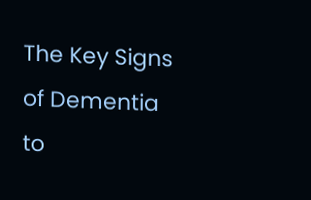The Key Signs of Dementia to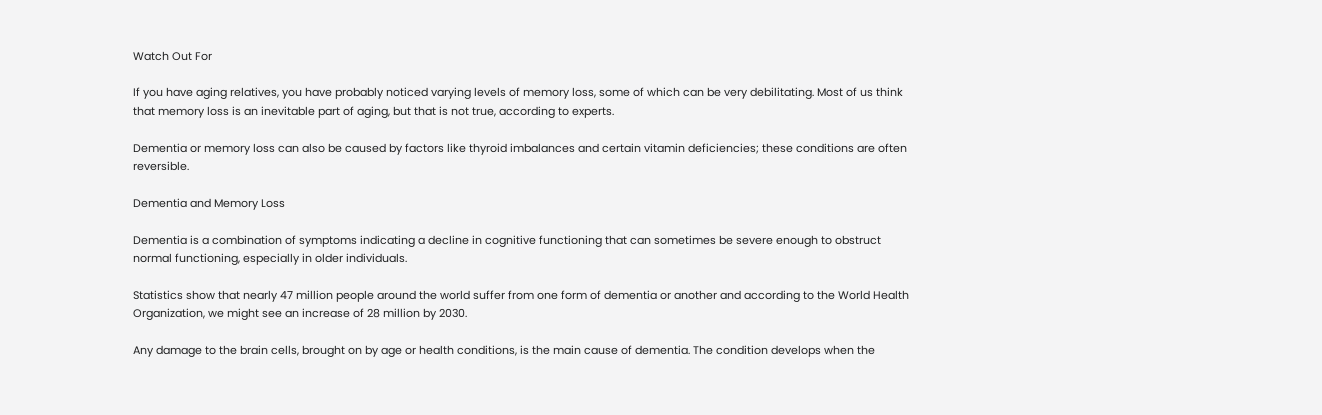Watch Out For

If you have aging relatives, you have probably noticed varying levels of memory loss, some of which can be very debilitating. Most of us think that memory loss is an inevitable part of aging, but that is not true, according to experts.

Dementia or memory loss can also be caused by factors like thyroid imbalances and certain vitamin deficiencies; these conditions are often reversible.

Dementia and Memory Loss

Dementia is a combination of symptoms indicating a decline in cognitive functioning that can sometimes be severe enough to obstruct normal functioning, especially in older individuals.

Statistics show that nearly 47 million people around the world suffer from one form of dementia or another and according to the World Health Organization, we might see an increase of 28 million by 2030.

Any damage to the brain cells, brought on by age or health conditions, is the main cause of dementia. The condition develops when the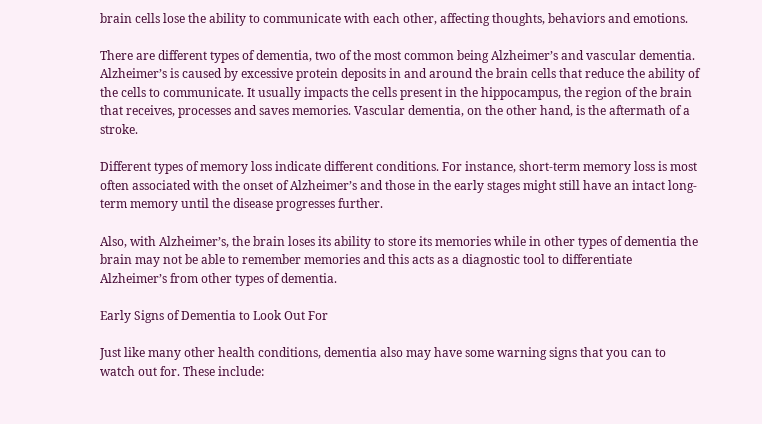brain cells lose the ability to communicate with each other, affecting thoughts, behaviors and emotions.

There are different types of dementia, two of the most common being Alzheimer’s and vascular dementia. Alzheimer’s is caused by excessive protein deposits in and around the brain cells that reduce the ability of the cells to communicate. It usually impacts the cells present in the hippocampus, the region of the brain that receives, processes and saves memories. Vascular dementia, on the other hand, is the aftermath of a stroke.

Different types of memory loss indicate different conditions. For instance, short-term memory loss is most often associated with the onset of Alzheimer’s and those in the early stages might still have an intact long-term memory until the disease progresses further.

Also, with Alzheimer’s, the brain loses its ability to store its memories while in other types of dementia the brain may not be able to remember memories and this acts as a diagnostic tool to differentiate Alzheimer’s from other types of dementia.

Early Signs of Dementia to Look Out For

Just like many other health conditions, dementia also may have some warning signs that you can to watch out for. These include: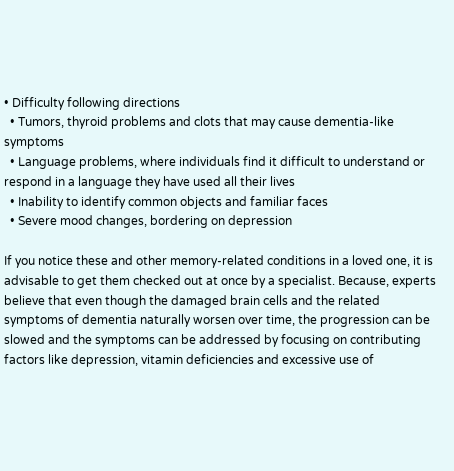• Difficulty following directions
  • Tumors, thyroid problems and clots that may cause dementia-like symptoms
  • Language problems, where individuals find it difficult to understand or respond in a language they have used all their lives
  • Inability to identify common objects and familiar faces
  • Severe mood changes, bordering on depression

If you notice these and other memory-related conditions in a loved one, it is advisable to get them checked out at once by a specialist. Because, experts believe that even though the damaged brain cells and the related symptoms of dementia naturally worsen over time, the progression can be slowed and the symptoms can be addressed by focusing on contributing factors like depression, vitamin deficiencies and excessive use of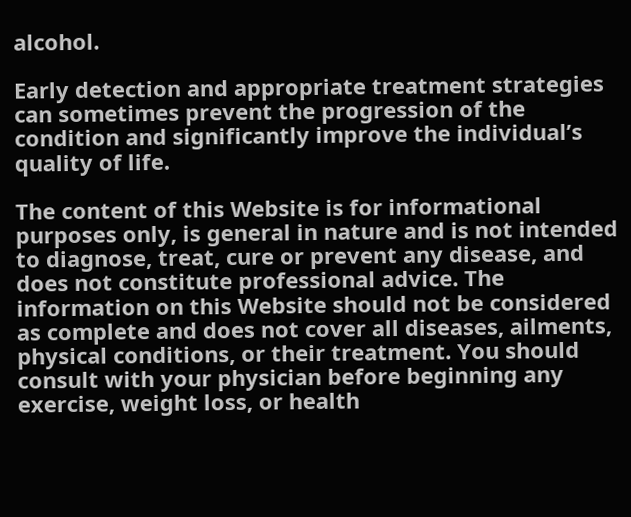alcohol.

Early detection and appropriate treatment strategies can sometimes prevent the progression of the condition and significantly improve the individual’s quality of life.

The content of this Website is for informational purposes only, is general in nature and is not intended to diagnose, treat, cure or prevent any disease, and does not constitute professional advice. The information on this Website should not be considered as complete and does not cover all diseases, ailments, physical conditions, or their treatment. You should consult with your physician before beginning any exercise, weight loss, or health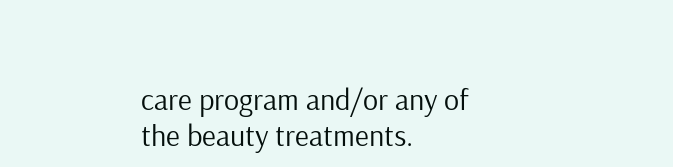care program and/or any of the beauty treatments.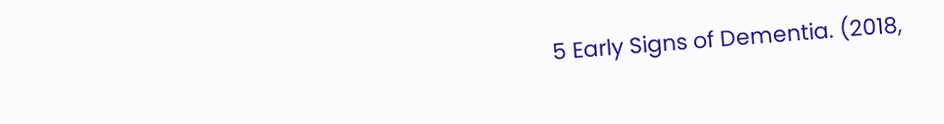5 Early Signs of Dementia. (2018,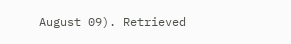August 09). Retrieved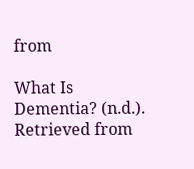from

What Is Dementia? (n.d.). Retrieved from